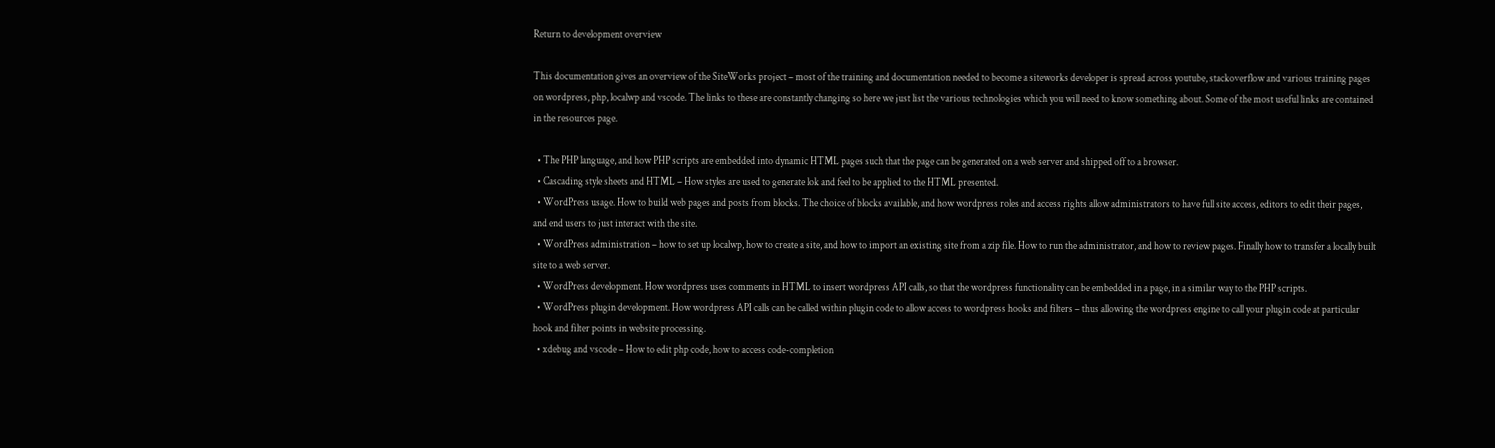Return to development overview

This documentation gives an overview of the SiteWorks project – most of the training and documentation needed to become a siteworks developer is spread across youtube, stackoverflow and various training pages on wordpress, php, localwp and vscode. The links to these are constantly changing so here we just list the various technologies which you will need to know something about. Some of the most useful links are contained in the resources page.

  • The PHP language, and how PHP scripts are embedded into dynamic HTML pages such that the page can be generated on a web server and shipped off to a browser.
  • Cascading style sheets and HTML – How styles are used to generate lok and feel to be applied to the HTML presented.
  • WordPress usage. How to build web pages and posts from blocks. The choice of blocks available, and how wordpress roles and access rights allow administrators to have full site access, editors to edit their pages, and end users to just interact with the site.
  • WordPress administration – how to set up localwp, how to create a site, and how to import an existing site from a zip file. How to run the administrator, and how to review pages. Finally how to transfer a locally built site to a web server.
  • WordPress development. How wordpress uses comments in HTML to insert wordpress API calls, so that the wordpress functionality can be embedded in a page, in a similar way to the PHP scripts.
  • WordPress plugin development. How wordpress API calls can be called within plugin code to allow access to wordpress hooks and filters – thus allowing the wordpress engine to call your plugin code at particular hook and filter points in website processing.
  • xdebug and vscode – How to edit php code, how to access code-completion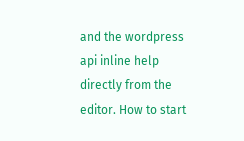and the wordpress api inline help directly from the editor. How to start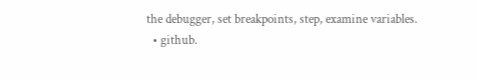the debugger, set breakpoints, step, examine variables.
  • github.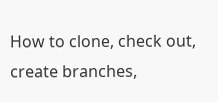How to clone, check out, create branches,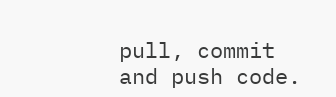pull, commit and push code.